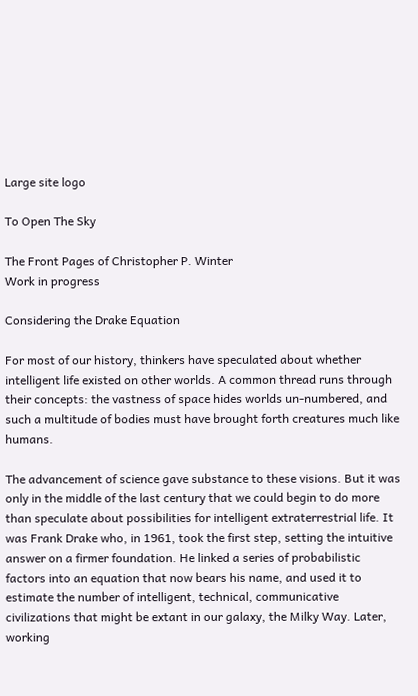Large site logo

To Open The Sky

The Front Pages of Christopher P. Winter
Work in progress

Considering the Drake Equation

For most of our history, thinkers have speculated about whether intelligent life existed on other worlds. A common thread runs through their concepts: the vastness of space hides worlds un-numbered, and such a multitude of bodies must have brought forth creatures much like humans.

The advancement of science gave substance to these visions. But it was only in the middle of the last century that we could begin to do more than speculate about possibilities for intelligent extraterrestrial life. It was Frank Drake who, in 1961, took the first step, setting the intuitive answer on a firmer foundation. He linked a series of probabilistic factors into an equation that now bears his name, and used it to estimate the number of intelligent, technical, communicative civilizations that might be extant in our galaxy, the Milky Way. Later, working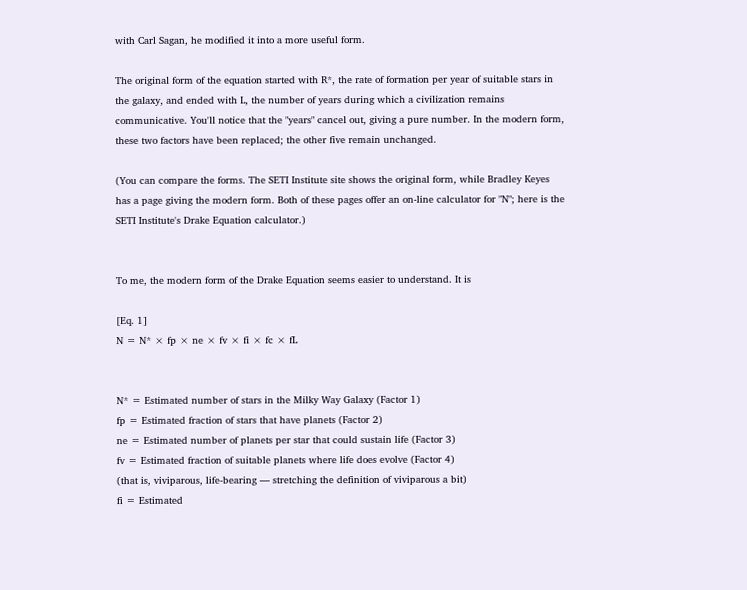with Carl Sagan, he modified it into a more useful form.

The original form of the equation started with R*, the rate of formation per year of suitable stars in the galaxy, and ended with L, the number of years during which a civilization remains communicative. You'll notice that the "years" cancel out, giving a pure number. In the modern form, these two factors have been replaced; the other five remain unchanged.

(You can compare the forms. The SETI Institute site shows the original form, while Bradley Keyes has a page giving the modern form. Both of these pages offer an on-line calculator for "N"; here is the SETI Institute's Drake Equation calculator.)


To me, the modern form of the Drake Equation seems easier to understand. It is

[Eq. 1]
N = N* × fp × ne × fv × fi × fc × fL


N* = Estimated number of stars in the Milky Way Galaxy (Factor 1)
fp = Estimated fraction of stars that have planets (Factor 2)
ne = Estimated number of planets per star that could sustain life (Factor 3)
fv = Estimated fraction of suitable planets where life does evolve (Factor 4)
(that is, viviparous, life-bearing — stretching the definition of viviparous a bit)
fi = Estimated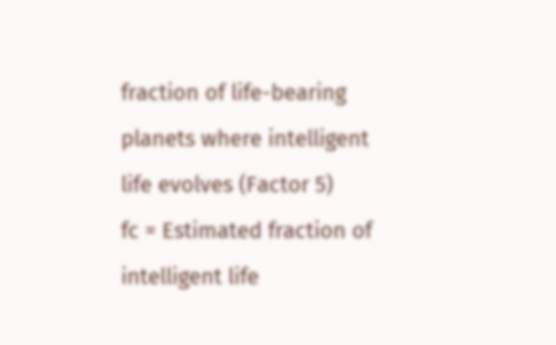fraction of life-bearing planets where intelligent life evolves (Factor 5)
fc = Estimated fraction of intelligent life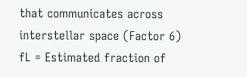that communicates across interstellar space (Factor 6)
fL = Estimated fraction of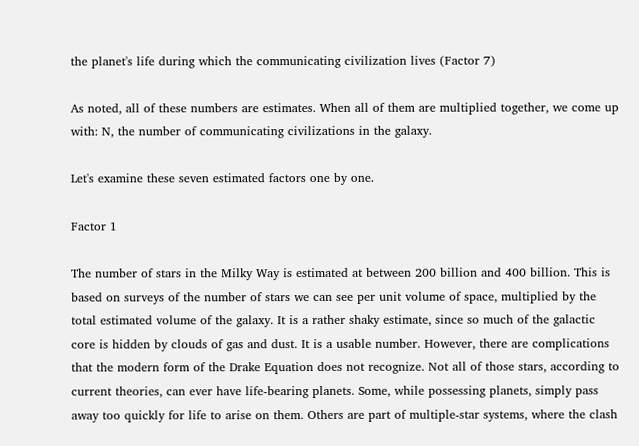the planet's life during which the communicating civilization lives (Factor 7)

As noted, all of these numbers are estimates. When all of them are multiplied together, we come up with: N, the number of communicating civilizations in the galaxy.

Let's examine these seven estimated factors one by one.

Factor 1

The number of stars in the Milky Way is estimated at between 200 billion and 400 billion. This is based on surveys of the number of stars we can see per unit volume of space, multiplied by the total estimated volume of the galaxy. It is a rather shaky estimate, since so much of the galactic core is hidden by clouds of gas and dust. It is a usable number. However, there are complications that the modern form of the Drake Equation does not recognize. Not all of those stars, according to current theories, can ever have life-bearing planets. Some, while possessing planets, simply pass away too quickly for life to arise on them. Others are part of multiple-star systems, where the clash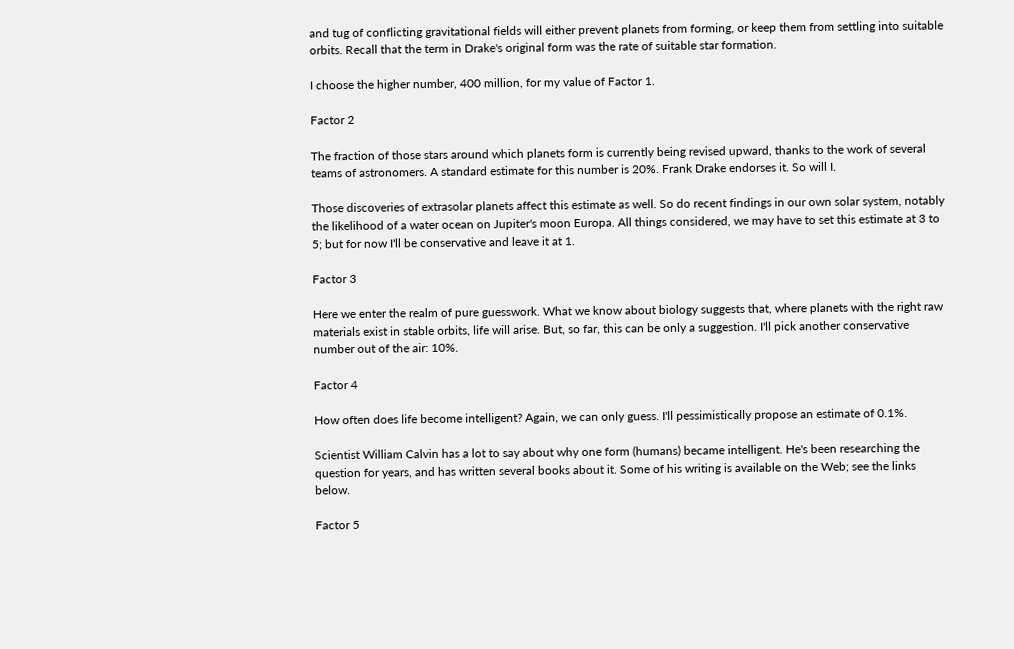and tug of conflicting gravitational fields will either prevent planets from forming, or keep them from settling into suitable orbits. Recall that the term in Drake's original form was the rate of suitable star formation.

I choose the higher number, 400 million, for my value of Factor 1.

Factor 2

The fraction of those stars around which planets form is currently being revised upward, thanks to the work of several teams of astronomers. A standard estimate for this number is 20%. Frank Drake endorses it. So will I.

Those discoveries of extrasolar planets affect this estimate as well. So do recent findings in our own solar system, notably the likelihood of a water ocean on Jupiter's moon Europa. All things considered, we may have to set this estimate at 3 to 5; but for now I'll be conservative and leave it at 1.

Factor 3

Here we enter the realm of pure guesswork. What we know about biology suggests that, where planets with the right raw materials exist in stable orbits, life will arise. But, so far, this can be only a suggestion. I'll pick another conservative number out of the air: 10%.

Factor 4

How often does life become intelligent? Again, we can only guess. I'll pessimistically propose an estimate of 0.1%.

Scientist William Calvin has a lot to say about why one form (humans) became intelligent. He's been researching the question for years, and has written several books about it. Some of his writing is available on the Web; see the links below.

Factor 5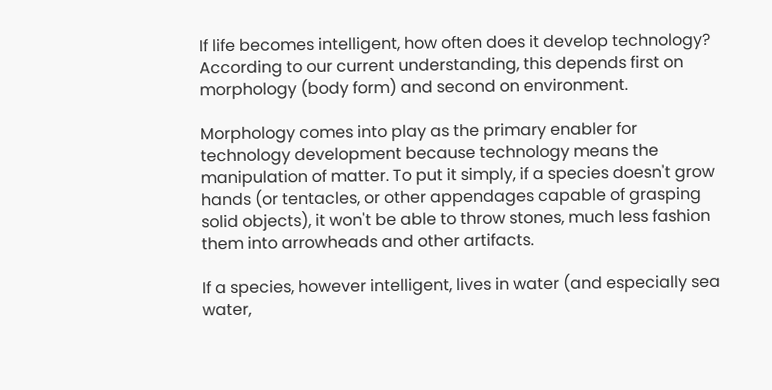If life becomes intelligent, how often does it develop technology? According to our current understanding, this depends first on morphology (body form) and second on environment.

Morphology comes into play as the primary enabler for technology development because technology means the manipulation of matter. To put it simply, if a species doesn't grow hands (or tentacles, or other appendages capable of grasping solid objects), it won't be able to throw stones, much less fashion them into arrowheads and other artifacts.

If a species, however intelligent, lives in water (and especially sea water,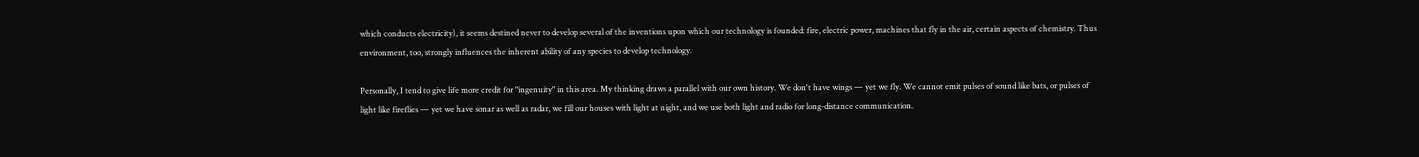which conducts electricity), it seems destined never to develop several of the inventions upon which our technology is founded: fire, electric power, machines that fly in the air, certain aspects of chemistry. Thus environment, too, strongly influences the inherent ability of any species to develop technology.

Personally, I tend to give life more credit for "ingenuity" in this area. My thinking draws a parallel with our own history. We don't have wings — yet we fly. We cannot emit pulses of sound like bats, or pulses of light like fireflies — yet we have sonar as well as radar, we fill our houses with light at night, and we use both light and radio for long-distance communication.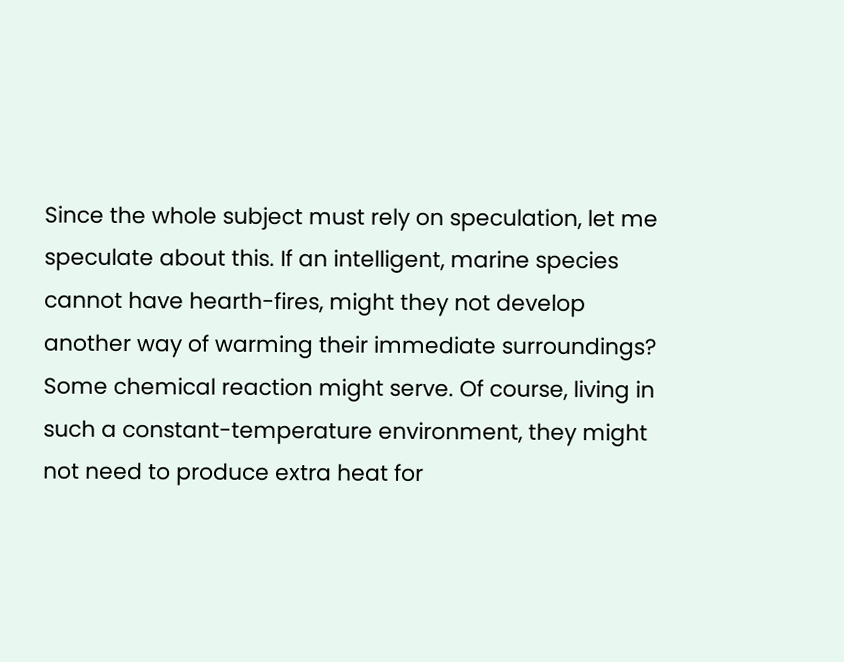Since the whole subject must rely on speculation, let me speculate about this. If an intelligent, marine species cannot have hearth-fires, might they not develop another way of warming their immediate surroundings? Some chemical reaction might serve. Of course, living in such a constant-temperature environment, they might not need to produce extra heat for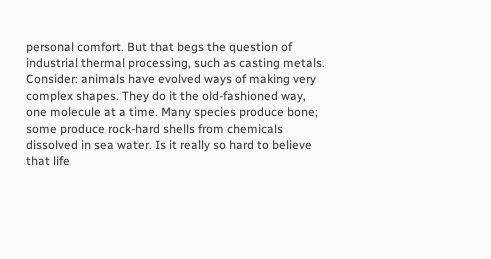personal comfort. But that begs the question of industrial thermal processing, such as casting metals. Consider: animals have evolved ways of making very complex shapes. They do it the old-fashioned way, one molecule at a time. Many species produce bone; some produce rock-hard shells from chemicals dissolved in sea water. Is it really so hard to believe that life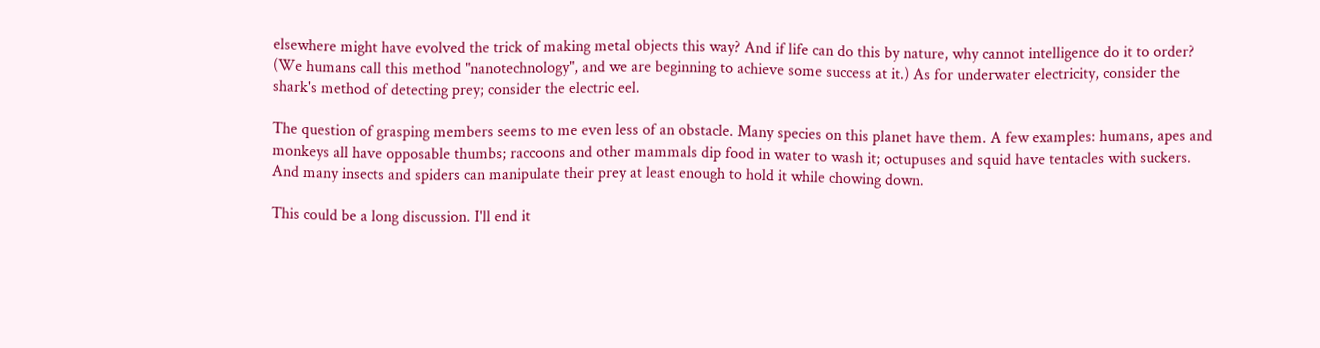elsewhere might have evolved the trick of making metal objects this way? And if life can do this by nature, why cannot intelligence do it to order? (We humans call this method "nanotechnology", and we are beginning to achieve some success at it.) As for underwater electricity, consider the shark's method of detecting prey; consider the electric eel.

The question of grasping members seems to me even less of an obstacle. Many species on this planet have them. A few examples: humans, apes and monkeys all have opposable thumbs; raccoons and other mammals dip food in water to wash it; octupuses and squid have tentacles with suckers. And many insects and spiders can manipulate their prey at least enough to hold it while chowing down.

This could be a long discussion. I'll end it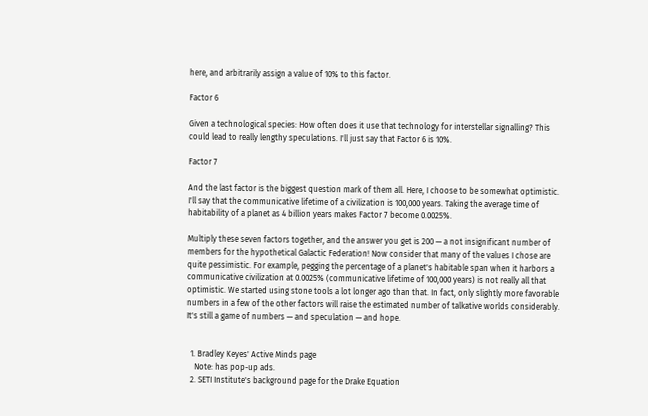here, and arbitrarily assign a value of 10% to this factor.

Factor 6

Given a technological species: How often does it use that technology for interstellar signalling? This could lead to really lengthy speculations. I'll just say that Factor 6 is 10%.

Factor 7

And the last factor is the biggest question mark of them all. Here, I choose to be somewhat optimistic. I'll say that the communicative lifetime of a civilization is 100,000 years. Taking the average time of habitability of a planet as 4 billion years makes Factor 7 become 0.0025%.

Multiply these seven factors together, and the answer you get is 200 — a not insignificant number of members for the hypothetical Galactic Federation! Now consider that many of the values I chose are quite pessimistic. For example, pegging the percentage of a planet's habitable span when it harbors a communicative civilization at 0.0025% (communicative lifetime of 100,000 years) is not really all that optimistic. We started using stone tools a lot longer ago than that. In fact, only slightly more favorable numbers in a few of the other factors will raise the estimated number of talkative worlds considerably. It's still a game of numbers — and speculation — and hope.


  1. Bradley Keyes' Active Minds page
    Note: has pop-up ads.
  2. SETI Institute's background page for the Drake Equation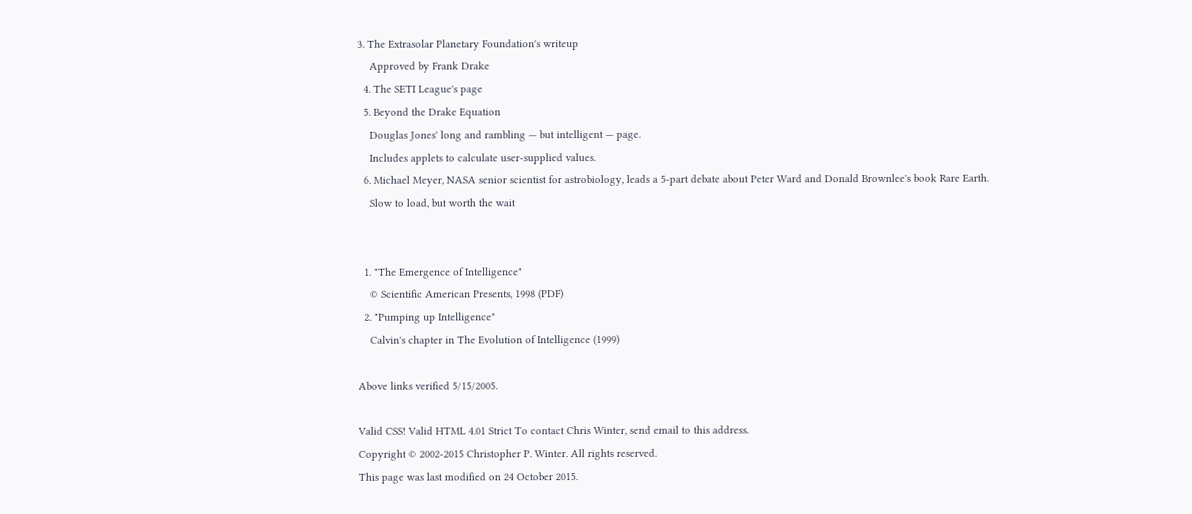3. The Extrasolar Planetary Foundation's writeup
    Approved by Frank Drake
  4. The SETI League's page
  5. Beyond the Drake Equation
    Douglas Jones' long and rambling — but intelligent — page.
    Includes applets to calculate user-supplied values.
  6. Michael Meyer, NASA senior scientist for astrobiology, leads a 5-part debate about Peter Ward and Donald Brownlee's book Rare Earth.
    Slow to load, but worth the wait


  1. "The Emergence of Intelligence"
    © Scientific American Presents, 1998 (PDF)
  2. "Pumping up Intelligence"
    Calvin's chapter in The Evolution of Intelligence (1999)

Above links verified 5/15/2005.

Valid CSS! Valid HTML 4.01 Strict To contact Chris Winter, send email to this address.
Copyright © 2002-2015 Christopher P. Winter. All rights reserved.
This page was last modified on 24 October 2015.